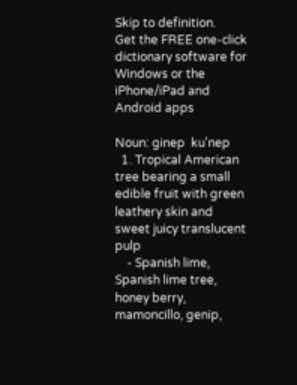Skip to definition.
Get the FREE one-click dictionary software for Windows or the iPhone/iPad and Android apps

Noun: ginep  ku'nep
  1. Tropical American tree bearing a small edible fruit with green leathery skin and sweet juicy translucent pulp
    - Spanish lime, Spanish lime tree, honey berry, mamoncillo, genip,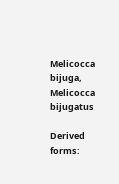Melicocca bijuga, Melicocca bijugatus

Derived forms: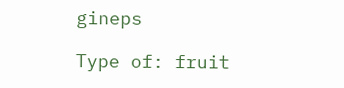gineps

Type of: fruit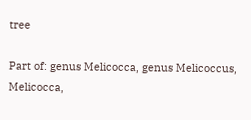tree

Part of: genus Melicocca, genus Melicoccus, Melicocca,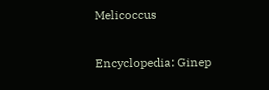Melicoccus

Encyclopedia: Ginep